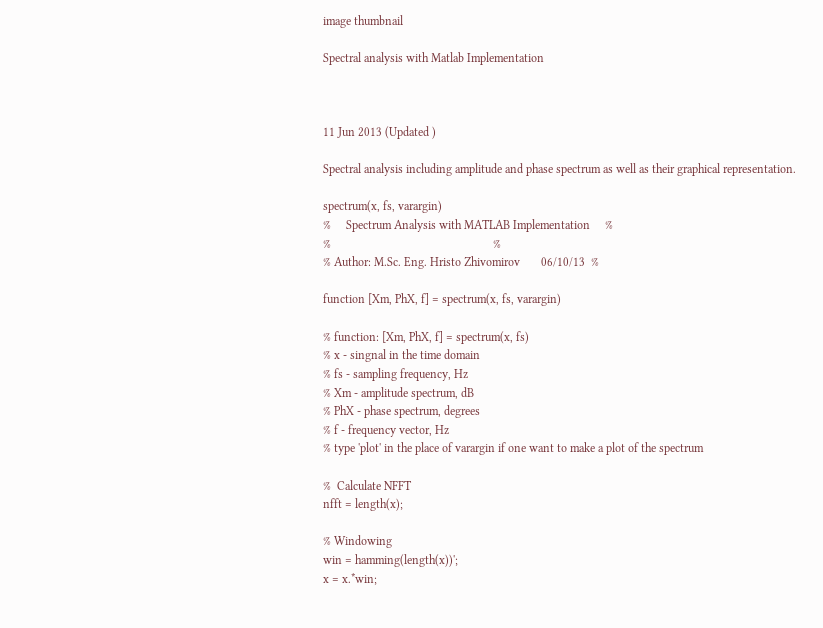image thumbnail

Spectral analysis with Matlab Implementation



11 Jun 2013 (Updated )

Spectral analysis including amplitude and phase spectrum as well as their graphical representation.

spectrum(x, fs, varargin)
%     Spectrum Analysis with MATLAB Implementation     %
%                                                      %
% Author: M.Sc. Eng. Hristo Zhivomirov       06/10/13  %

function [Xm, PhX, f] = spectrum(x, fs, varargin)

% function: [Xm, PhX, f] = spectrum(x, fs)
% x - singnal in the time domain
% fs - sampling frequency, Hz
% Xm - amplitude spectrum, dB
% PhX - phase spectrum, degrees
% f - frequency vector, Hz
% type 'plot' in the place of varargin if one want to make a plot of the spectrum

%  Calculate NFFT
nfft = length(x);

% Windowing
win = hamming(length(x))';
x = x.*win;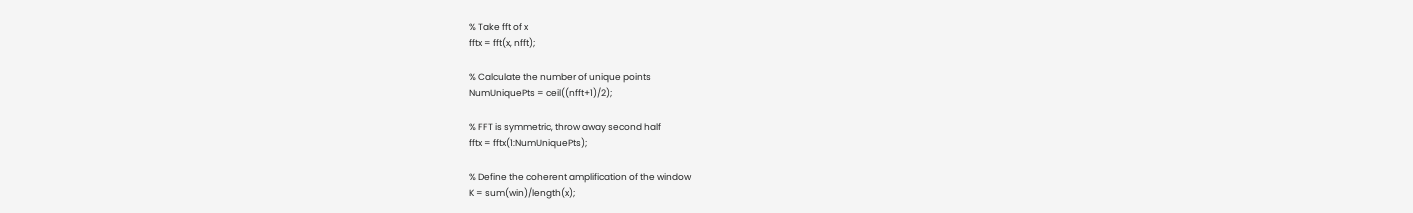% Take fft of x
fftx = fft(x, nfft);

% Calculate the number of unique points
NumUniquePts = ceil((nfft+1)/2);

% FFT is symmetric, throw away second half
fftx = fftx(1:NumUniquePts);

% Define the coherent amplification of the window
K = sum(win)/length(x);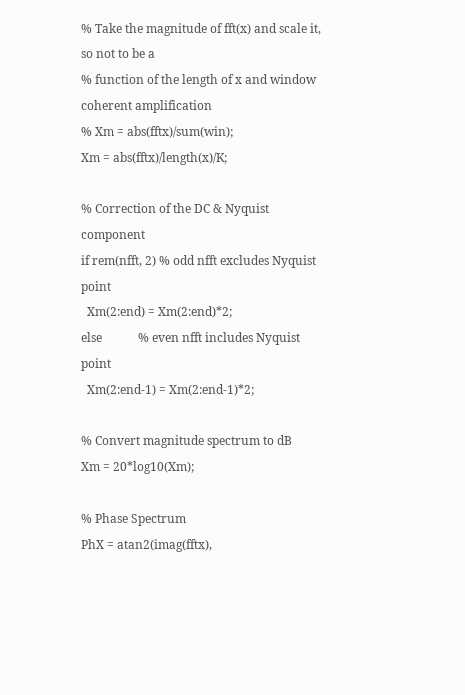% Take the magnitude of fft(x) and scale it, so not to be a
% function of the length of x and window coherent amplification
% Xm = abs(fftx)/sum(win);
Xm = abs(fftx)/length(x)/K;

% Correction of the DC & Nyquist component
if rem(nfft, 2) % odd nfft excludes Nyquist point
  Xm(2:end) = Xm(2:end)*2;
else            % even nfft includes Nyquist point
  Xm(2:end-1) = Xm(2:end-1)*2;

% Convert magnitude spectrum to dB
Xm = 20*log10(Xm);

% Phase Spectrum
PhX = atan2(imag(fftx),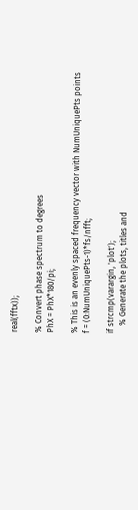real(fftx));

% Convert phase spectrum to degrees
PhX = PhX*180/pi;

% This is an evenly spaced frequency vector with NumUniquePts points
f = (0:NumUniquePts-1)*fs/nfft;

if strcmp(varargin, 'plot');
    % Generate the plots, titles and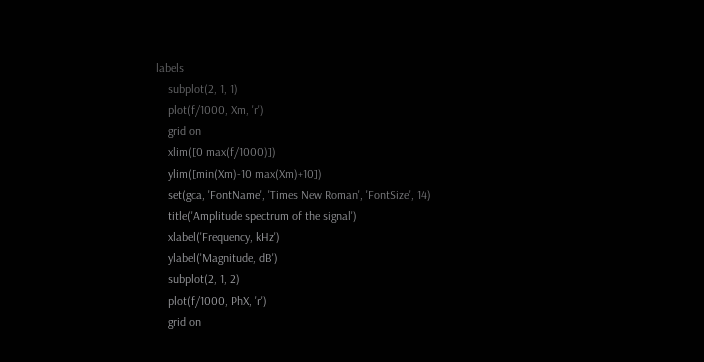labels
    subplot(2, 1, 1)
    plot(f/1000, Xm, 'r')
    grid on
    xlim([0 max(f/1000)])
    ylim([min(Xm)-10 max(Xm)+10])
    set(gca, 'FontName', 'Times New Roman', 'FontSize', 14)
    title('Amplitude spectrum of the signal')
    xlabel('Frequency, kHz')
    ylabel('Magnitude, dB')
    subplot(2, 1, 2)
    plot(f/1000, PhX, 'r')
    grid on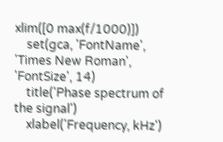xlim([0 max(f/1000)])
    set(gca, 'FontName', 'Times New Roman', 'FontSize', 14)
    title('Phase spectrum of the signal')
    xlabel('Frequency, kHz')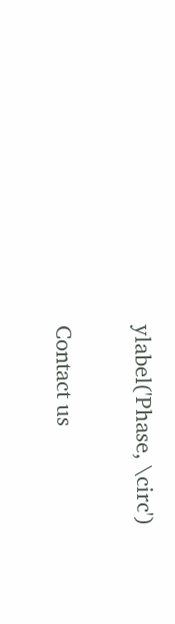ylabel('Phase, \circ')


Contact us